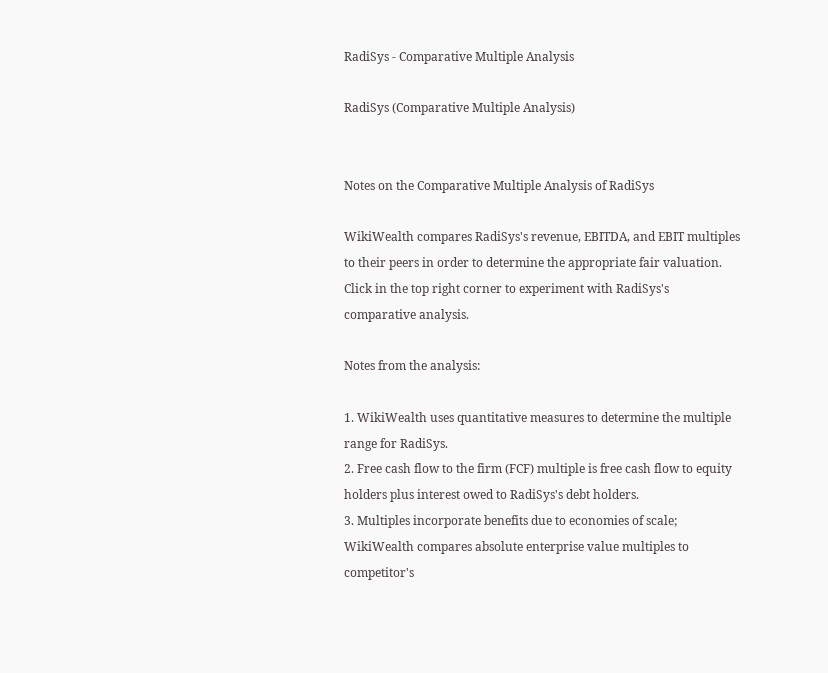RadiSys - Comparative Multiple Analysis

RadiSys (Comparative Multiple Analysis)


Notes on the Comparative Multiple Analysis of RadiSys

WikiWealth compares RadiSys's revenue, EBITDA, and EBIT multiples to their peers in order to determine the appropriate fair valuation. Click in the top right corner to experiment with RadiSys's comparative analysis.

Notes from the analysis:

1. WikiWealth uses quantitative measures to determine the multiple range for RadiSys.
2. Free cash flow to the firm (FCF) multiple is free cash flow to equity holders plus interest owed to RadiSys's debt holders.
3. Multiples incorporate benefits due to economies of scale; WikiWealth compares absolute enterprise value multiples to competitor's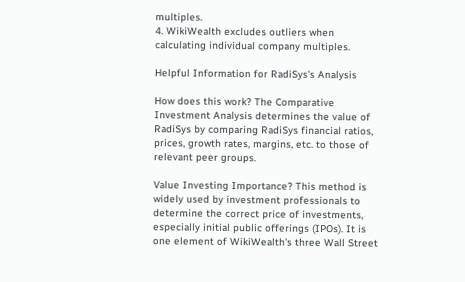multiples.
4. WikiWealth excludes outliers when calculating individual company multiples.

Helpful Information for RadiSys's Analysis

How does this work? The Comparative Investment Analysis determines the value of RadiSys by comparing RadiSys financial ratios, prices, growth rates, margins, etc. to those of relevant peer groups.

Value Investing Importance? This method is widely used by investment professionals to determine the correct price of investments, especially initial public offerings (IPOs). It is one element of WikiWealth's three Wall Street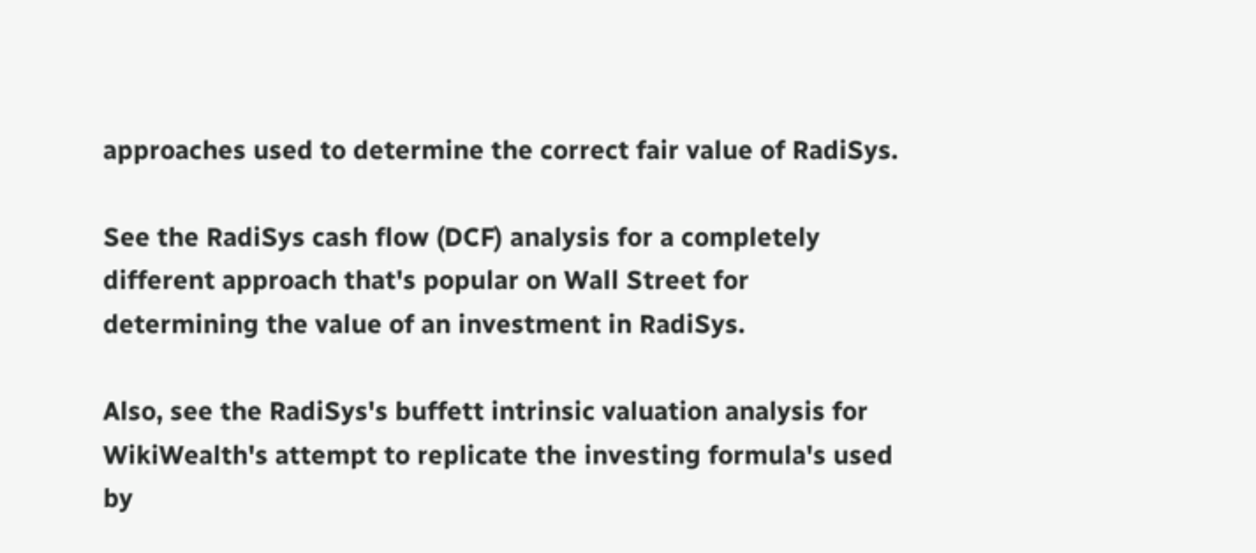approaches used to determine the correct fair value of RadiSys.

See the RadiSys cash flow (DCF) analysis for a completely different approach that's popular on Wall Street for determining the value of an investment in RadiSys.

Also, see the RadiSys's buffett intrinsic valuation analysis for WikiWealth's attempt to replicate the investing formula's used by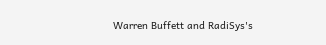Warren Buffett and RadiSys's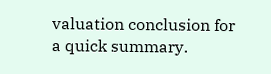valuation conclusion for a quick summary.